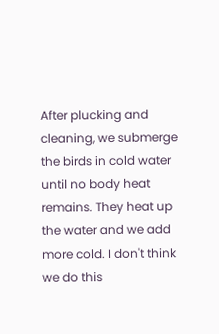After plucking and cleaning, we submerge the birds in cold water until no body heat remains. They heat up the water and we add more cold. I don't think we do this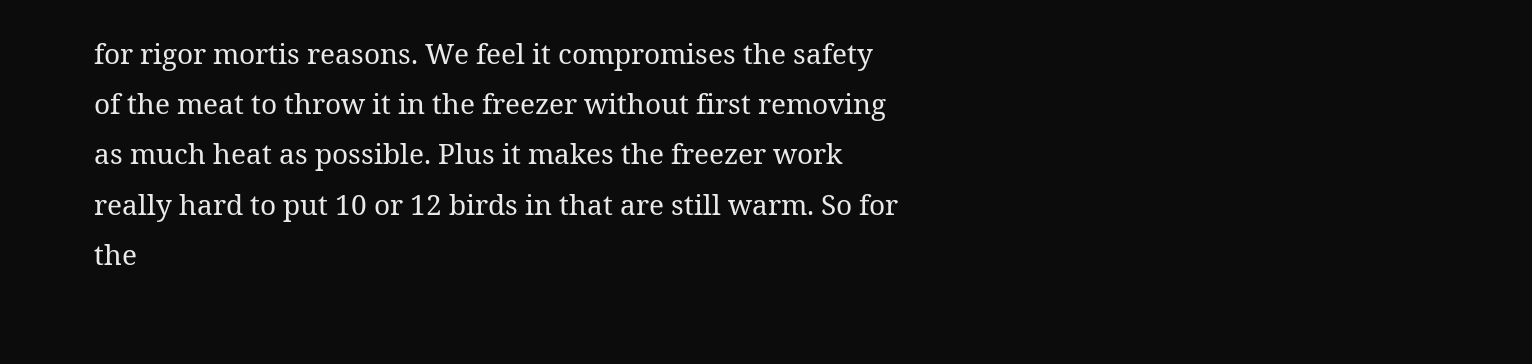for rigor mortis reasons. We feel it compromises the safety of the meat to throw it in the freezer without first removing as much heat as possible. Plus it makes the freezer work really hard to put 10 or 12 birds in that are still warm. So for the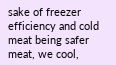sake of freezer efficiency and cold meat being safer meat, we cool,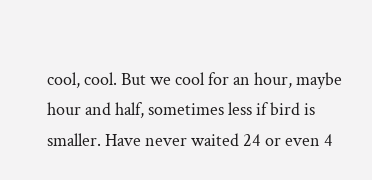cool, cool. But we cool for an hour, maybe hour and half, sometimes less if bird is smaller. Have never waited 24 or even 4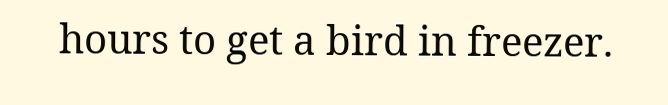hours to get a bird in freezer.